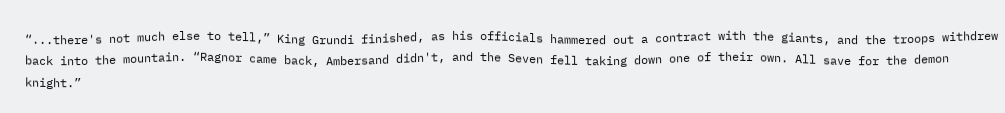“...there's not much else to tell,” King Grundi finished, as his officials hammered out a contract with the giants, and the troops withdrew back into the mountain. “Ragnor came back, Ambersand didn't, and the Seven fell taking down one of their own. All save for the demon knight.”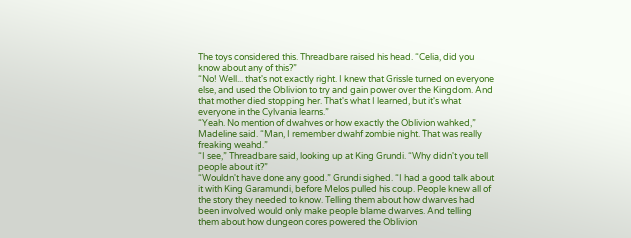The toys considered this. Threadbare raised his head. “Celia, did you know about any of this?”
“No! Well... that's not exactly right. I knew that Grissle turned on everyone else, and used the Oblivion to try and gain power over the Kingdom. And that mother died stopping her. That's what I learned, but it's what everyone in the Cylvania learns.”
“Yeah. No mention of dwahves or how exactly the Oblivion wahked,” Madeline said. “Man, I remember dwahf zombie night. That was really freaking weahd.”
“I see,” Threadbare said, looking up at King Grundi. “Why didn't you tell people about it?”
“Wouldn't have done any good.” Grundi sighed. “I had a good talk about it with King Garamundi, before Melos pulled his coup. People knew all of the story they needed to know. Telling them about how dwarves had been involved would only make people blame dwarves. And telling them about how dungeon cores powered the Oblivion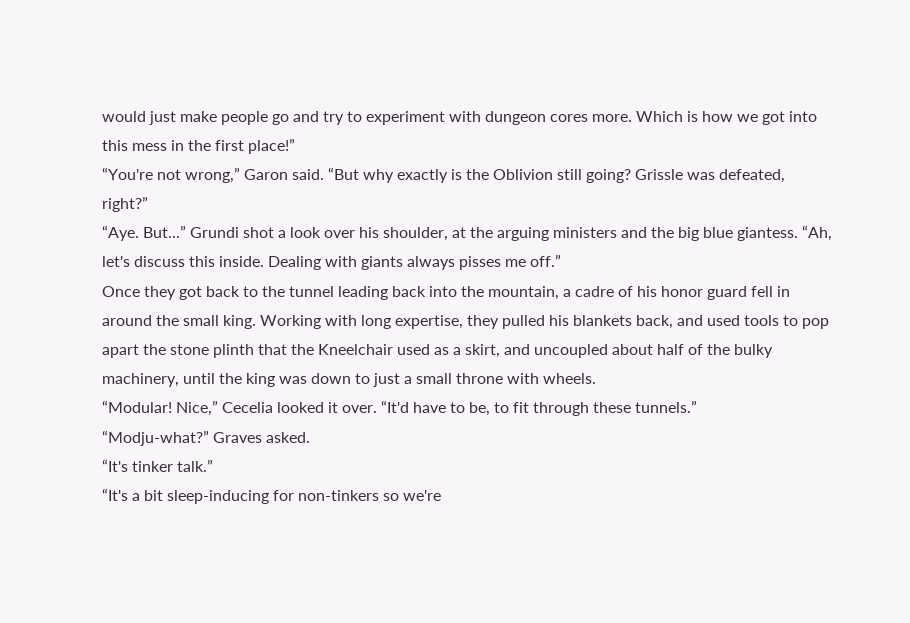would just make people go and try to experiment with dungeon cores more. Which is how we got into this mess in the first place!”
“You're not wrong,” Garon said. “But why exactly is the Oblivion still going? Grissle was defeated, right?”
“Aye. But...” Grundi shot a look over his shoulder, at the arguing ministers and the big blue giantess. “Ah, let's discuss this inside. Dealing with giants always pisses me off.”
Once they got back to the tunnel leading back into the mountain, a cadre of his honor guard fell in around the small king. Working with long expertise, they pulled his blankets back, and used tools to pop apart the stone plinth that the Kneelchair used as a skirt, and uncoupled about half of the bulky machinery, until the king was down to just a small throne with wheels.
“Modular! Nice,” Cecelia looked it over. “It'd have to be, to fit through these tunnels.”
“Modju-what?” Graves asked.
“It's tinker talk.”
“It's a bit sleep-inducing for non-tinkers so we're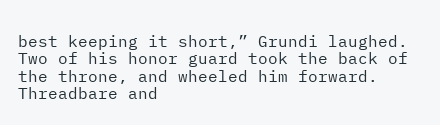best keeping it short,” Grundi laughed. Two of his honor guard took the back of the throne, and wheeled him forward. Threadbare and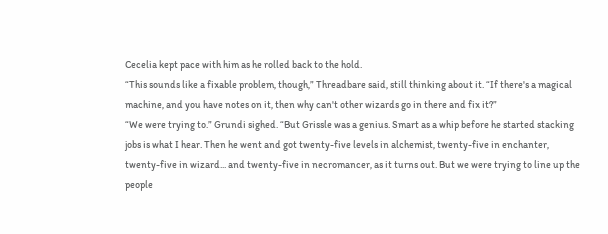Cecelia kept pace with him as he rolled back to the hold.
“This sounds like a fixable problem, though,” Threadbare said, still thinking about it. “If there's a magical machine, and you have notes on it, then why can't other wizards go in there and fix it?”
“We were trying to.” Grundi sighed. “But Grissle was a genius. Smart as a whip before he started stacking jobs is what I hear. Then he went and got twenty-five levels in alchemist, twenty-five in enchanter, twenty-five in wizard... and twenty-five in necromancer, as it turns out. But we were trying to line up the people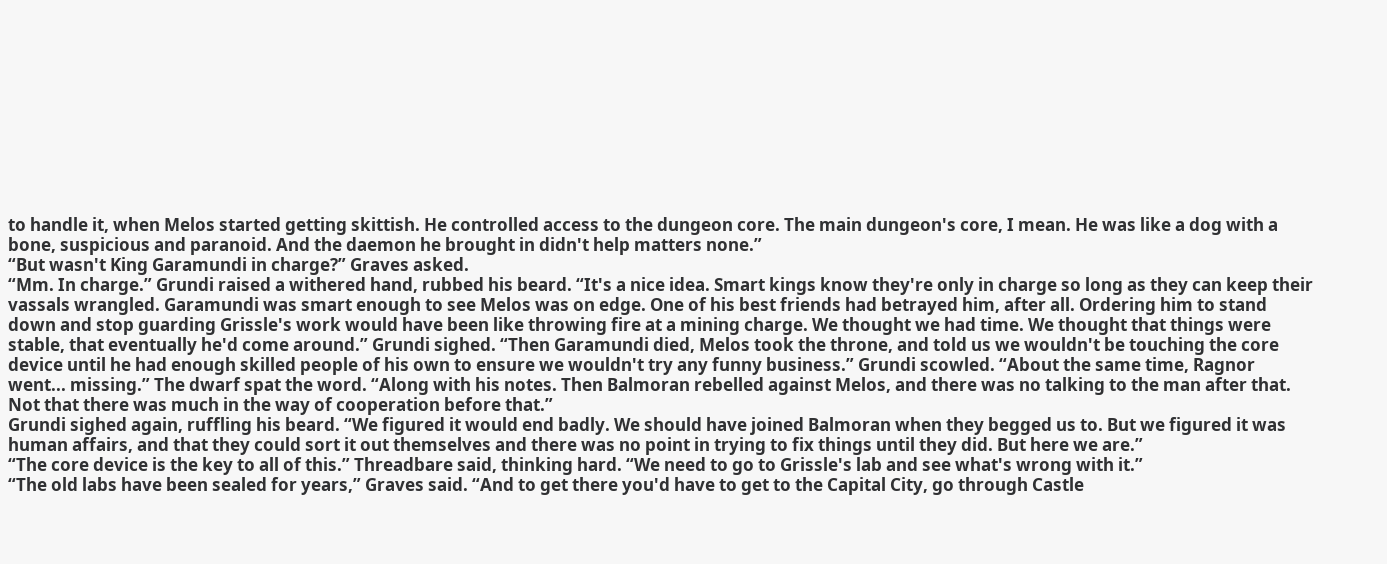to handle it, when Melos started getting skittish. He controlled access to the dungeon core. The main dungeon's core, I mean. He was like a dog with a bone, suspicious and paranoid. And the daemon he brought in didn't help matters none.”
“But wasn't King Garamundi in charge?” Graves asked.
“Mm. In charge.” Grundi raised a withered hand, rubbed his beard. “It's a nice idea. Smart kings know they're only in charge so long as they can keep their vassals wrangled. Garamundi was smart enough to see Melos was on edge. One of his best friends had betrayed him, after all. Ordering him to stand down and stop guarding Grissle's work would have been like throwing fire at a mining charge. We thought we had time. We thought that things were stable, that eventually he'd come around.” Grundi sighed. “Then Garamundi died, Melos took the throne, and told us we wouldn't be touching the core device until he had enough skilled people of his own to ensure we wouldn't try any funny business.” Grundi scowled. “About the same time, Ragnor went... missing.” The dwarf spat the word. “Along with his notes. Then Balmoran rebelled against Melos, and there was no talking to the man after that. Not that there was much in the way of cooperation before that.”
Grundi sighed again, ruffling his beard. “We figured it would end badly. We should have joined Balmoran when they begged us to. But we figured it was human affairs, and that they could sort it out themselves and there was no point in trying to fix things until they did. But here we are.”
“The core device is the key to all of this.” Threadbare said, thinking hard. “We need to go to Grissle's lab and see what's wrong with it.”
“The old labs have been sealed for years,” Graves said. “And to get there you'd have to get to the Capital City, go through Castle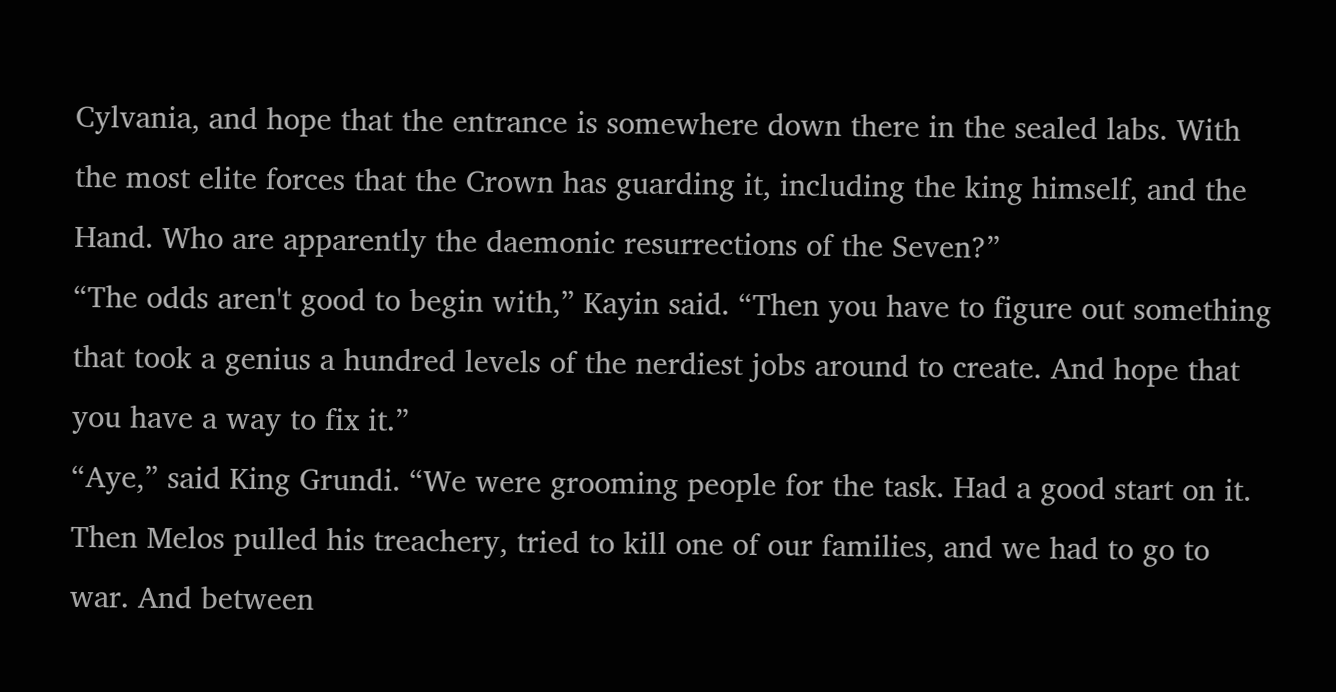Cylvania, and hope that the entrance is somewhere down there in the sealed labs. With the most elite forces that the Crown has guarding it, including the king himself, and the Hand. Who are apparently the daemonic resurrections of the Seven?”
“The odds aren't good to begin with,” Kayin said. “Then you have to figure out something that took a genius a hundred levels of the nerdiest jobs around to create. And hope that you have a way to fix it.”
“Aye,” said King Grundi. “We were grooming people for the task. Had a good start on it. Then Melos pulled his treachery, tried to kill one of our families, and we had to go to war. And between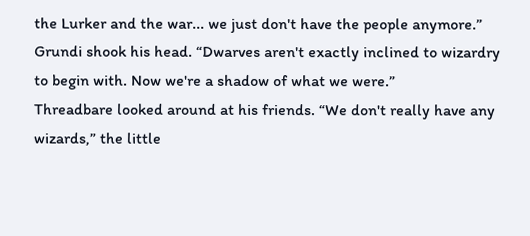the Lurker and the war... we just don't have the people anymore.” Grundi shook his head. “Dwarves aren't exactly inclined to wizardry to begin with. Now we're a shadow of what we were.”
Threadbare looked around at his friends. “We don't really have any wizards,” the little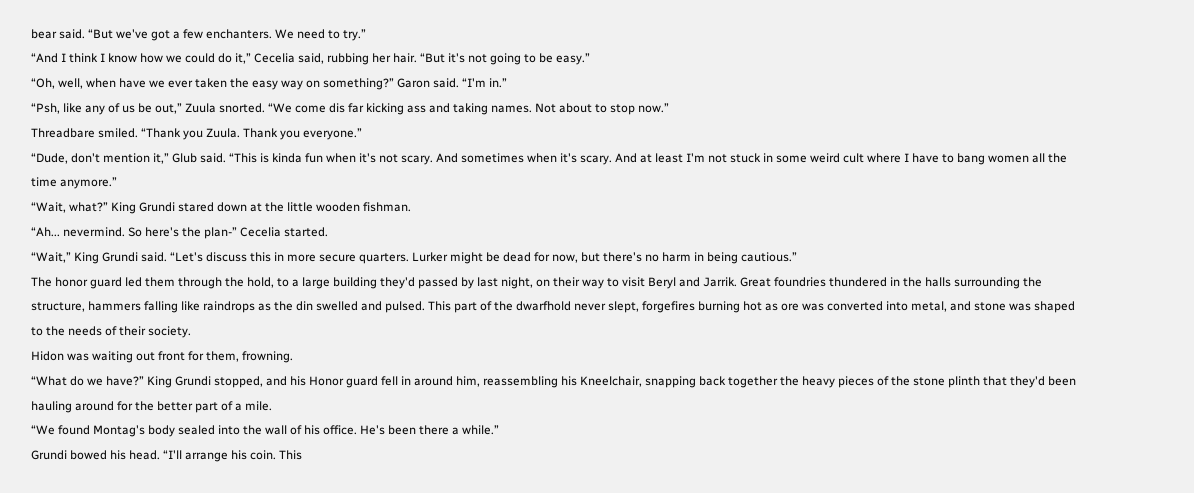bear said. “But we've got a few enchanters. We need to try.”
“And I think I know how we could do it,” Cecelia said, rubbing her hair. “But it's not going to be easy.”
“Oh, well, when have we ever taken the easy way on something?” Garon said. “I'm in.”
“Psh, like any of us be out,” Zuula snorted. “We come dis far kicking ass and taking names. Not about to stop now.”
Threadbare smiled. “Thank you Zuula. Thank you everyone.”
“Dude, don't mention it,” Glub said. “This is kinda fun when it's not scary. And sometimes when it's scary. And at least I'm not stuck in some weird cult where I have to bang women all the time anymore.”
“Wait, what?” King Grundi stared down at the little wooden fishman.
“Ah... nevermind. So here's the plan-” Cecelia started.
“Wait,” King Grundi said. “Let's discuss this in more secure quarters. Lurker might be dead for now, but there's no harm in being cautious.”
The honor guard led them through the hold, to a large building they'd passed by last night, on their way to visit Beryl and Jarrik. Great foundries thundered in the halls surrounding the structure, hammers falling like raindrops as the din swelled and pulsed. This part of the dwarfhold never slept, forgefires burning hot as ore was converted into metal, and stone was shaped to the needs of their society.
Hidon was waiting out front for them, frowning.
“What do we have?” King Grundi stopped, and his Honor guard fell in around him, reassembling his Kneelchair, snapping back together the heavy pieces of the stone plinth that they'd been hauling around for the better part of a mile.
“We found Montag's body sealed into the wall of his office. He's been there a while.”
Grundi bowed his head. “I'll arrange his coin. This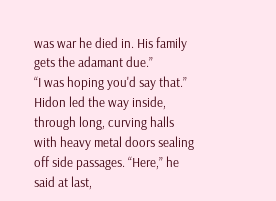was war he died in. His family gets the adamant due.”
“I was hoping you'd say that.” Hidon led the way inside, through long, curving halls with heavy metal doors sealing off side passages. “Here,” he said at last,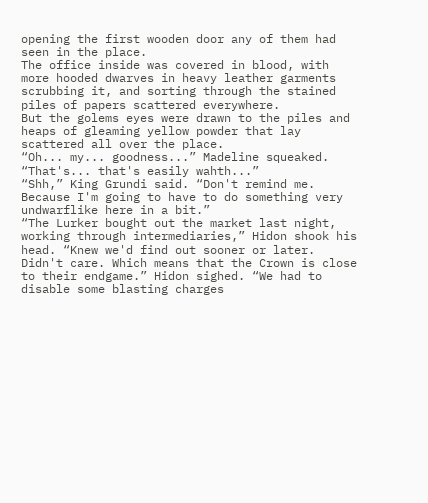opening the first wooden door any of them had seen in the place.
The office inside was covered in blood, with more hooded dwarves in heavy leather garments scrubbing it, and sorting through the stained piles of papers scattered everywhere.
But the golems eyes were drawn to the piles and heaps of gleaming yellow powder that lay scattered all over the place.
“Oh... my... goodness...” Madeline squeaked. “That's... that's easily wahth...”
“Shh,” King Grundi said. “Don't remind me. Because I'm going to have to do something very undwarflike here in a bit.”
“The Lurker bought out the market last night, working through intermediaries,” Hidon shook his head. “Knew we'd find out sooner or later. Didn't care. Which means that the Crown is close to their endgame.” Hidon sighed. “We had to disable some blasting charges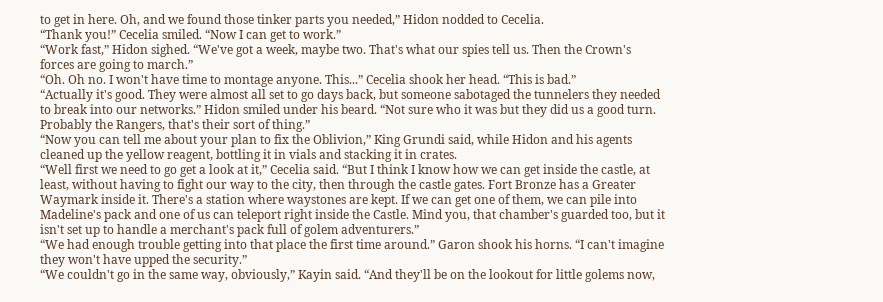to get in here. Oh, and we found those tinker parts you needed,” Hidon nodded to Cecelia.
“Thank you!” Cecelia smiled. “Now I can get to work.”
“Work fast,” Hidon sighed. “We've got a week, maybe two. That's what our spies tell us. Then the Crown's forces are going to march.”
“Oh. Oh no. I won't have time to montage anyone. This...” Cecelia shook her head. “This is bad.”
“Actually it's good. They were almost all set to go days back, but someone sabotaged the tunnelers they needed to break into our networks.” Hidon smiled under his beard. “Not sure who it was but they did us a good turn. Probably the Rangers, that's their sort of thing.”
“Now you can tell me about your plan to fix the Oblivion,” King Grundi said, while Hidon and his agents cleaned up the yellow reagent, bottling it in vials and stacking it in crates.
“Well first we need to go get a look at it,” Cecelia said. “But I think I know how we can get inside the castle, at least, without having to fight our way to the city, then through the castle gates. Fort Bronze has a Greater Waymark inside it. There's a station where waystones are kept. If we can get one of them, we can pile into Madeline's pack and one of us can teleport right inside the Castle. Mind you, that chamber's guarded too, but it isn't set up to handle a merchant's pack full of golem adventurers.”
“We had enough trouble getting into that place the first time around.” Garon shook his horns. “I can't imagine they won't have upped the security.”
“We couldn't go in the same way, obviously,” Kayin said. “And they'll be on the lookout for little golems now,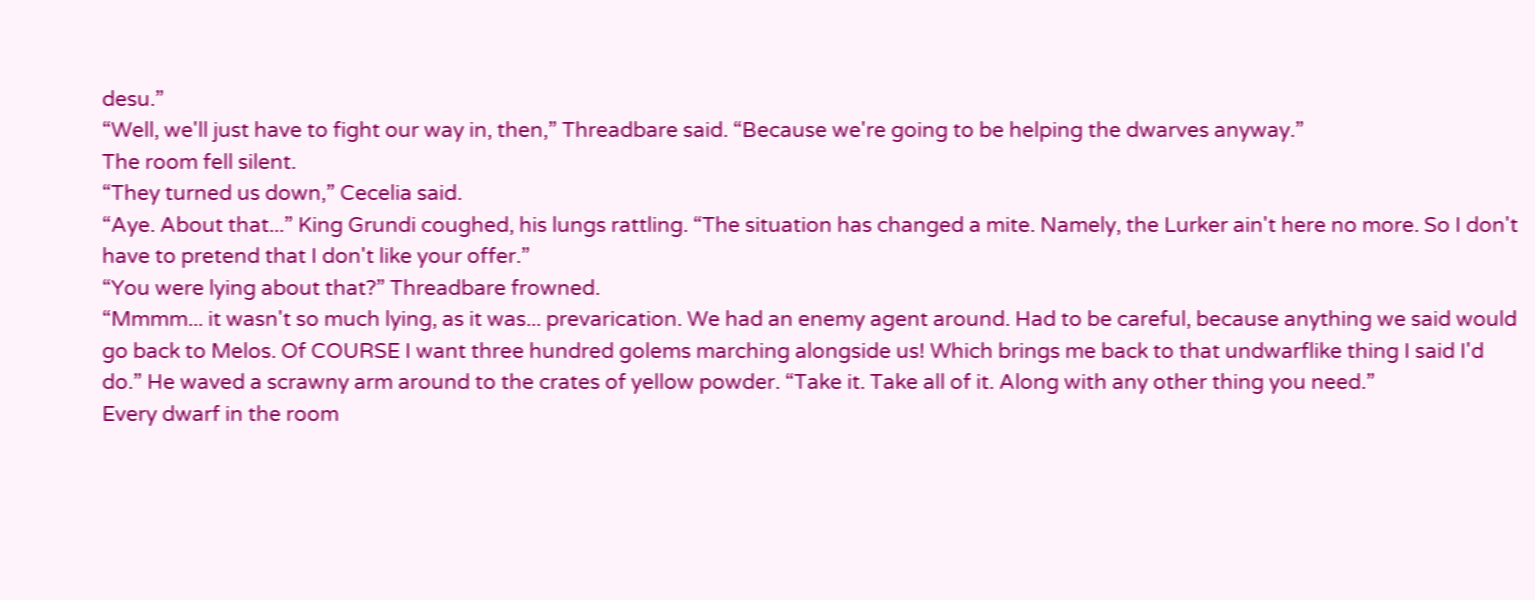desu.”
“Well, we'll just have to fight our way in, then,” Threadbare said. “Because we're going to be helping the dwarves anyway.”
The room fell silent.
“They turned us down,” Cecelia said.
“Aye. About that...” King Grundi coughed, his lungs rattling. “The situation has changed a mite. Namely, the Lurker ain't here no more. So I don't have to pretend that I don't like your offer.”
“You were lying about that?” Threadbare frowned.
“Mmmm... it wasn't so much lying, as it was... prevarication. We had an enemy agent around. Had to be careful, because anything we said would go back to Melos. Of COURSE I want three hundred golems marching alongside us! Which brings me back to that undwarflike thing I said I'd do.” He waved a scrawny arm around to the crates of yellow powder. “Take it. Take all of it. Along with any other thing you need.”
Every dwarf in the room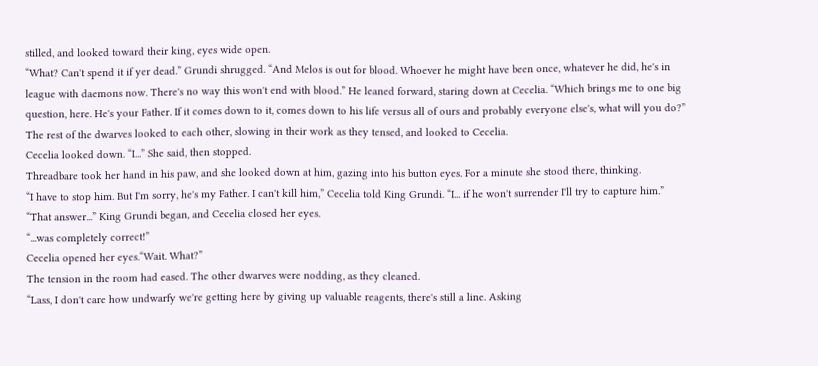stilled, and looked toward their king, eyes wide open.
“What? Can't spend it if yer dead.” Grundi shrugged. “And Melos is out for blood. Whoever he might have been once, whatever he did, he's in league with daemons now. There's no way this won't end with blood.” He leaned forward, staring down at Cecelia. “Which brings me to one big question, here. He's your Father. If it comes down to it, comes down to his life versus all of ours and probably everyone else's, what will you do?”
The rest of the dwarves looked to each other, slowing in their work as they tensed, and looked to Cecelia.
Cecelia looked down. “I...” She said, then stopped.
Threadbare took her hand in his paw, and she looked down at him, gazing into his button eyes. For a minute she stood there, thinking.
“I have to stop him. But I'm sorry, he's my Father. I can't kill him,” Cecelia told King Grundi. “I... if he won't surrender I'll try to capture him.”
“That answer...” King Grundi began, and Cecelia closed her eyes.
“...was completely correct!”
Cecelia opened her eyes.“Wait. What?”
The tension in the room had eased. The other dwarves were nodding, as they cleaned.
“Lass, I don't care how undwarfy we're getting here by giving up valuable reagents, there's still a line. Asking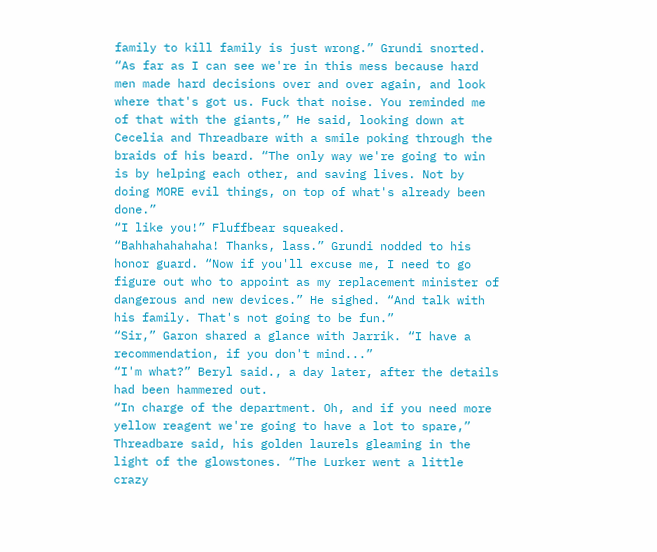family to kill family is just wrong.” Grundi snorted. “As far as I can see we're in this mess because hard men made hard decisions over and over again, and look where that's got us. Fuck that noise. You reminded me of that with the giants,” He said, looking down at Cecelia and Threadbare with a smile poking through the braids of his beard. “The only way we're going to win is by helping each other, and saving lives. Not by doing MORE evil things, on top of what's already been done.”
“I like you!” Fluffbear squeaked.
“Bahhahahahaha! Thanks, lass.” Grundi nodded to his honor guard. “Now if you'll excuse me, I need to go figure out who to appoint as my replacement minister of dangerous and new devices.” He sighed. “And talk with his family. That's not going to be fun.”
“Sir,” Garon shared a glance with Jarrik. “I have a recommendation, if you don't mind...”
“I'm what?” Beryl said., a day later, after the details had been hammered out.
“In charge of the department. Oh, and if you need more yellow reagent we're going to have a lot to spare,” Threadbare said, his golden laurels gleaming in the light of the glowstones. “The Lurker went a little crazy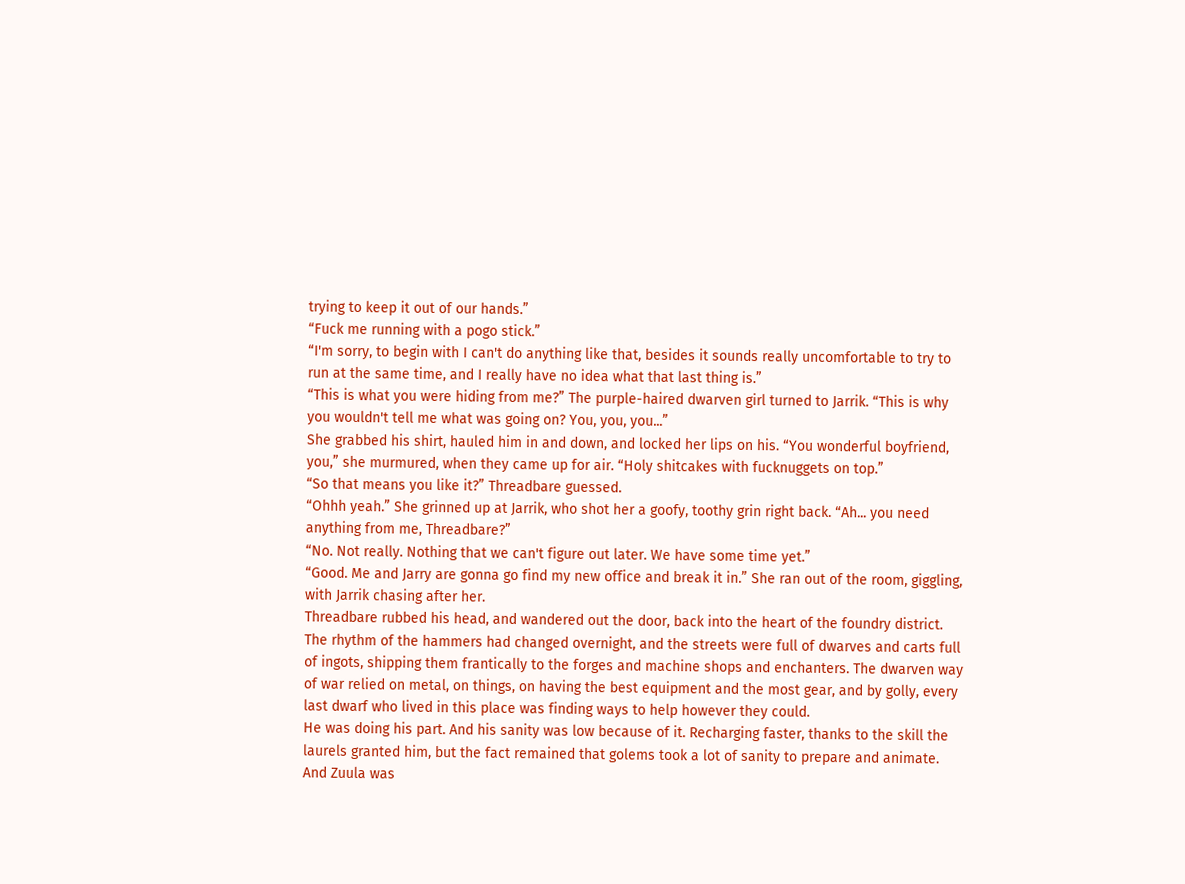trying to keep it out of our hands.”
“Fuck me running with a pogo stick.”
“I'm sorry, to begin with I can't do anything like that, besides it sounds really uncomfortable to try to run at the same time, and I really have no idea what that last thing is.”
“This is what you were hiding from me?” The purple-haired dwarven girl turned to Jarrik. “This is why you wouldn't tell me what was going on? You, you, you...”
She grabbed his shirt, hauled him in and down, and locked her lips on his. “You wonderful boyfriend, you,” she murmured, when they came up for air. “Holy shitcakes with fucknuggets on top.”
“So that means you like it?” Threadbare guessed.
“Ohhh yeah.” She grinned up at Jarrik, who shot her a goofy, toothy grin right back. “Ah... you need anything from me, Threadbare?”
“No. Not really. Nothing that we can't figure out later. We have some time yet.”
“Good. Me and Jarry are gonna go find my new office and break it in.” She ran out of the room, giggling, with Jarrik chasing after her.
Threadbare rubbed his head, and wandered out the door, back into the heart of the foundry district. The rhythm of the hammers had changed overnight, and the streets were full of dwarves and carts full of ingots, shipping them frantically to the forges and machine shops and enchanters. The dwarven way of war relied on metal, on things, on having the best equipment and the most gear, and by golly, every last dwarf who lived in this place was finding ways to help however they could.
He was doing his part. And his sanity was low because of it. Recharging faster, thanks to the skill the laurels granted him, but the fact remained that golems took a lot of sanity to prepare and animate. And Zuula was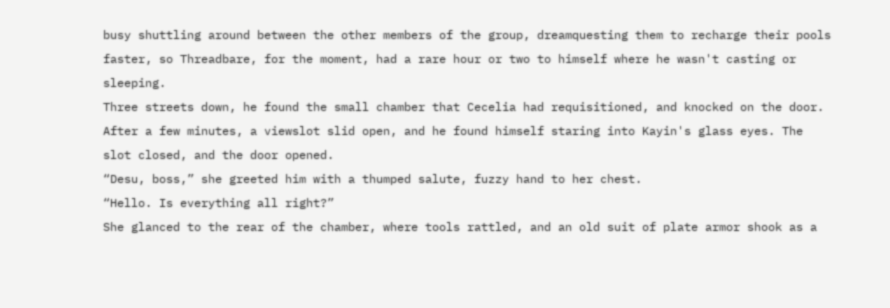busy shuttling around between the other members of the group, dreamquesting them to recharge their pools faster, so Threadbare, for the moment, had a rare hour or two to himself where he wasn't casting or sleeping.
Three streets down, he found the small chamber that Cecelia had requisitioned, and knocked on the door. After a few minutes, a viewslot slid open, and he found himself staring into Kayin's glass eyes. The slot closed, and the door opened.
“Desu, boss,” she greeted him with a thumped salute, fuzzy hand to her chest.
“Hello. Is everything all right?”
She glanced to the rear of the chamber, where tools rattled, and an old suit of plate armor shook as a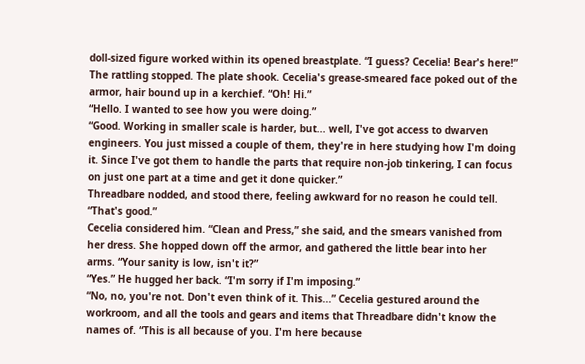doll-sized figure worked within its opened breastplate. “I guess? Cecelia! Bear's here!”
The rattling stopped. The plate shook. Cecelia's grease-smeared face poked out of the armor, hair bound up in a kerchief. “Oh! Hi.”
“Hello. I wanted to see how you were doing.”
“Good. Working in smaller scale is harder, but... well, I've got access to dwarven engineers. You just missed a couple of them, they're in here studying how I'm doing it. Since I've got them to handle the parts that require non-job tinkering, I can focus on just one part at a time and get it done quicker.”
Threadbare nodded, and stood there, feeling awkward for no reason he could tell. “That's good.”
Cecelia considered him. “Clean and Press,” she said, and the smears vanished from her dress. She hopped down off the armor, and gathered the little bear into her arms. “Your sanity is low, isn't it?”
“Yes.” He hugged her back. “I'm sorry if I'm imposing.”
“No, no, you're not. Don't even think of it. This...” Cecelia gestured around the workroom, and all the tools and gears and items that Threadbare didn't know the names of. “This is all because of you. I'm here because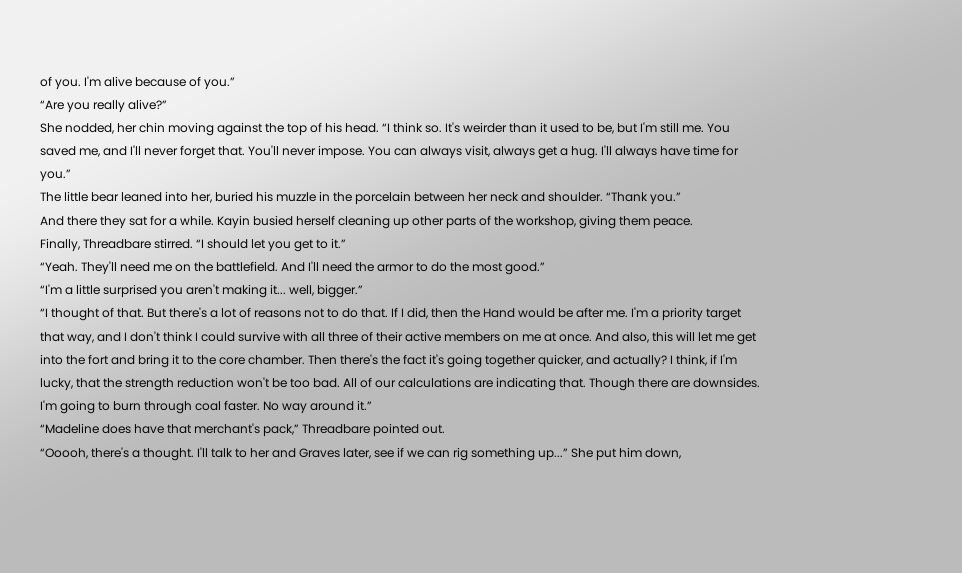of you. I'm alive because of you.”
“Are you really alive?”
She nodded, her chin moving against the top of his head. “I think so. It's weirder than it used to be, but I'm still me. You saved me, and I'll never forget that. You'll never impose. You can always visit, always get a hug. I'll always have time for you.”
The little bear leaned into her, buried his muzzle in the porcelain between her neck and shoulder. “Thank you.”
And there they sat for a while. Kayin busied herself cleaning up other parts of the workshop, giving them peace.
Finally, Threadbare stirred. “I should let you get to it.”
“Yeah. They'll need me on the battlefield. And I'll need the armor to do the most good.”
“I'm a little surprised you aren't making it... well, bigger.”
“I thought of that. But there's a lot of reasons not to do that. If I did, then the Hand would be after me. I'm a priority target that way, and I don't think I could survive with all three of their active members on me at once. And also, this will let me get into the fort and bring it to the core chamber. Then there's the fact it's going together quicker, and actually? I think, if I'm lucky, that the strength reduction won't be too bad. All of our calculations are indicating that. Though there are downsides. I'm going to burn through coal faster. No way around it.”
“Madeline does have that merchant's pack,” Threadbare pointed out.
“Ooooh, there's a thought. I'll talk to her and Graves later, see if we can rig something up...” She put him down,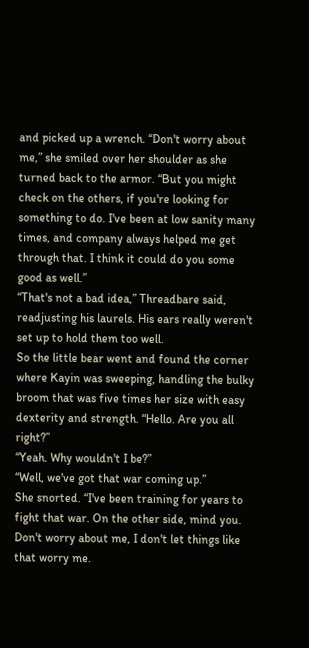and picked up a wrench. “Don't worry about me,” she smiled over her shoulder as she turned back to the armor. “But you might check on the others, if you're looking for something to do. I've been at low sanity many times, and company always helped me get through that. I think it could do you some good as well.”
“That's not a bad idea,” Threadbare said, readjusting his laurels. His ears really weren't set up to hold them too well.
So the little bear went and found the corner where Kayin was sweeping, handling the bulky broom that was five times her size with easy dexterity and strength. “Hello. Are you all right?”
“Yeah. Why wouldn't I be?”
“Well, we've got that war coming up.”
She snorted. “I've been training for years to fight that war. On the other side, mind you. Don't worry about me, I don't let things like that worry me.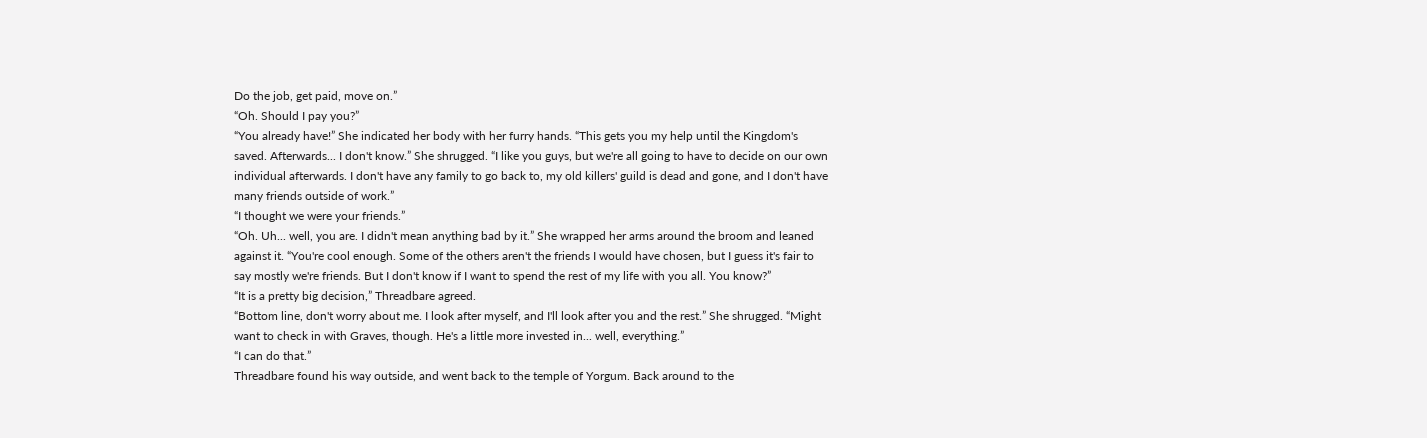Do the job, get paid, move on.”
“Oh. Should I pay you?”
“You already have!” She indicated her body with her furry hands. “This gets you my help until the Kingdom's saved. Afterwards... I don't know.” She shrugged. “I like you guys, but we're all going to have to decide on our own individual afterwards. I don't have any family to go back to, my old killers' guild is dead and gone, and I don't have many friends outside of work.”
“I thought we were your friends.”
“Oh. Uh... well, you are. I didn't mean anything bad by it.” She wrapped her arms around the broom and leaned against it. “You're cool enough. Some of the others aren't the friends I would have chosen, but I guess it's fair to say mostly we're friends. But I don't know if I want to spend the rest of my life with you all. You know?”
“It is a pretty big decision,” Threadbare agreed.
“Bottom line, don't worry about me. I look after myself, and I'll look after you and the rest.” She shrugged. “Might want to check in with Graves, though. He's a little more invested in... well, everything.”
“I can do that.”
Threadbare found his way outside, and went back to the temple of Yorgum. Back around to the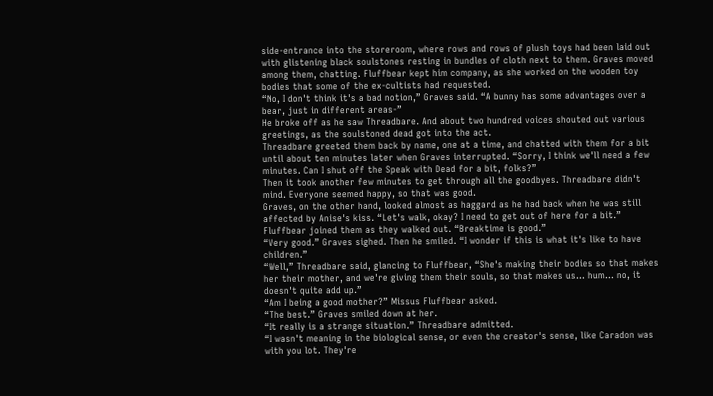side-entrance into the storeroom, where rows and rows of plush toys had been laid out with glistening black soulstones resting in bundles of cloth next to them. Graves moved among them, chatting. Fluffbear kept him company, as she worked on the wooden toy bodies that some of the ex-cultists had requested.
“No, I don't think it's a bad notion,” Graves said. “A bunny has some advantages over a bear, just in different areas-”
He broke off as he saw Threadbare. And about two hundred voices shouted out various greetings, as the soulstoned dead got into the act.
Threadbare greeted them back by name, one at a time, and chatted with them for a bit until about ten minutes later when Graves interrupted. “Sorry, I think we'll need a few minutes. Can I shut off the Speak with Dead for a bit, folks?”
Then it took another few minutes to get through all the goodbyes. Threadbare didn't mind. Everyone seemed happy, so that was good.
Graves, on the other hand, looked almost as haggard as he had back when he was still affected by Anise's kiss. “Let's walk, okay? I need to get out of here for a bit.”
Fluffbear joined them as they walked out. “Breaktime is good.”
“Very good.” Graves sighed. Then he smiled. “I wonder if this is what it's like to have children.”
“Well,” Threadbare said, glancing to Fluffbear, “She's making their bodies so that makes her their mother, and we're giving them their souls, so that makes us... hum... no, it doesn't quite add up.”
“Am I being a good mother?” Missus Fluffbear asked.
“The best.” Graves smiled down at her.
“It really is a strange situation.” Threadbare admitted.
“I wasn't meaning in the biological sense, or even the creator's sense, like Caradon was with you lot. They're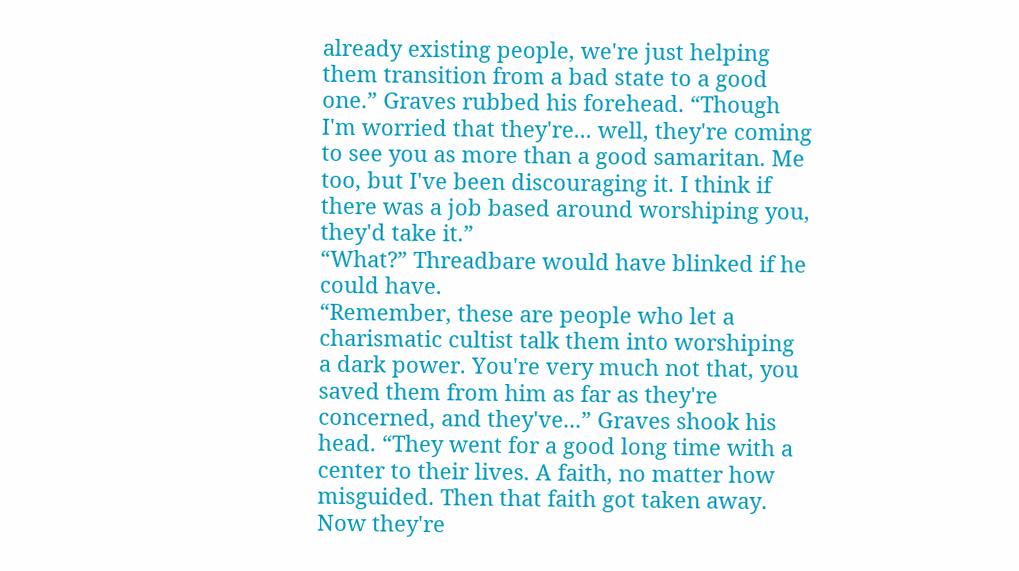already existing people, we're just helping them transition from a bad state to a good one.” Graves rubbed his forehead. “Though I'm worried that they're... well, they're coming to see you as more than a good samaritan. Me too, but I've been discouraging it. I think if there was a job based around worshiping you, they'd take it.”
“What?” Threadbare would have blinked if he could have.
“Remember, these are people who let a charismatic cultist talk them into worshiping a dark power. You're very much not that, you saved them from him as far as they're concerned, and they've...” Graves shook his head. “They went for a good long time with a center to their lives. A faith, no matter how misguided. Then that faith got taken away. Now they're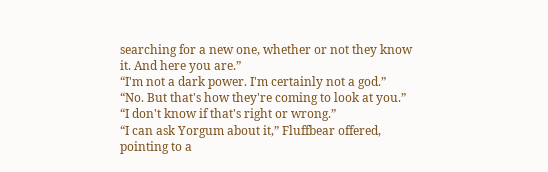searching for a new one, whether or not they know it. And here you are.”
“I'm not a dark power. I'm certainly not a god.”
“No. But that's how they're coming to look at you.”
“I don't know if that's right or wrong.”
“I can ask Yorgum about it,” Fluffbear offered, pointing to a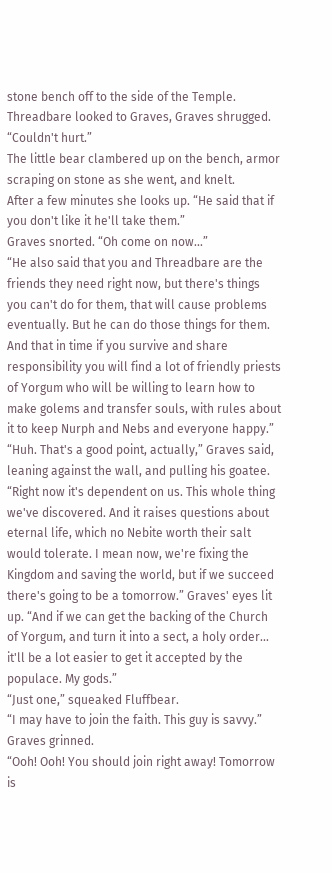stone bench off to the side of the Temple.
Threadbare looked to Graves, Graves shrugged. “Couldn't hurt.”
The little bear clambered up on the bench, armor scraping on stone as she went, and knelt.
After a few minutes she looks up. “He said that if you don't like it he'll take them.”
Graves snorted. “Oh come on now...”
“He also said that you and Threadbare are the friends they need right now, but there's things you can't do for them, that will cause problems eventually. But he can do those things for them. And that in time if you survive and share responsibility you will find a lot of friendly priests of Yorgum who will be willing to learn how to make golems and transfer souls, with rules about it to keep Nurph and Nebs and everyone happy.”
“Huh. That's a good point, actually,” Graves said, leaning against the wall, and pulling his goatee. “Right now it's dependent on us. This whole thing we've discovered. And it raises questions about eternal life, which no Nebite worth their salt would tolerate. I mean now, we're fixing the Kingdom and saving the world, but if we succeed there's going to be a tomorrow.” Graves' eyes lit up. “And if we can get the backing of the Church of Yorgum, and turn it into a sect, a holy order... it'll be a lot easier to get it accepted by the populace. My gods.”
“Just one,” squeaked Fluffbear.
“I may have to join the faith. This guy is savvy.” Graves grinned.
“Ooh! Ooh! You should join right away! Tomorrow is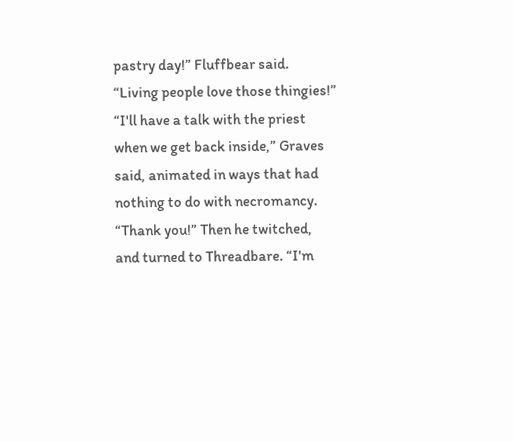pastry day!” Fluffbear said. “Living people love those thingies!”
“I'll have a talk with the priest when we get back inside,” Graves said, animated in ways that had nothing to do with necromancy. “Thank you!” Then he twitched, and turned to Threadbare. “I'm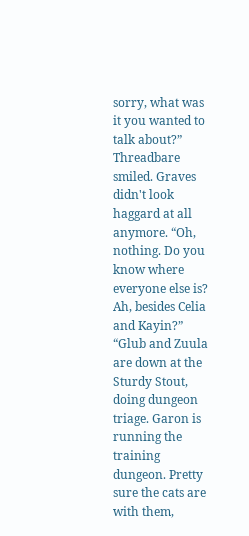sorry, what was it you wanted to talk about?”
Threadbare smiled. Graves didn't look haggard at all anymore. “Oh, nothing. Do you know where everyone else is? Ah, besides Celia and Kayin?”
“Glub and Zuula are down at the Sturdy Stout, doing dungeon triage. Garon is running the training dungeon. Pretty sure the cats are with them,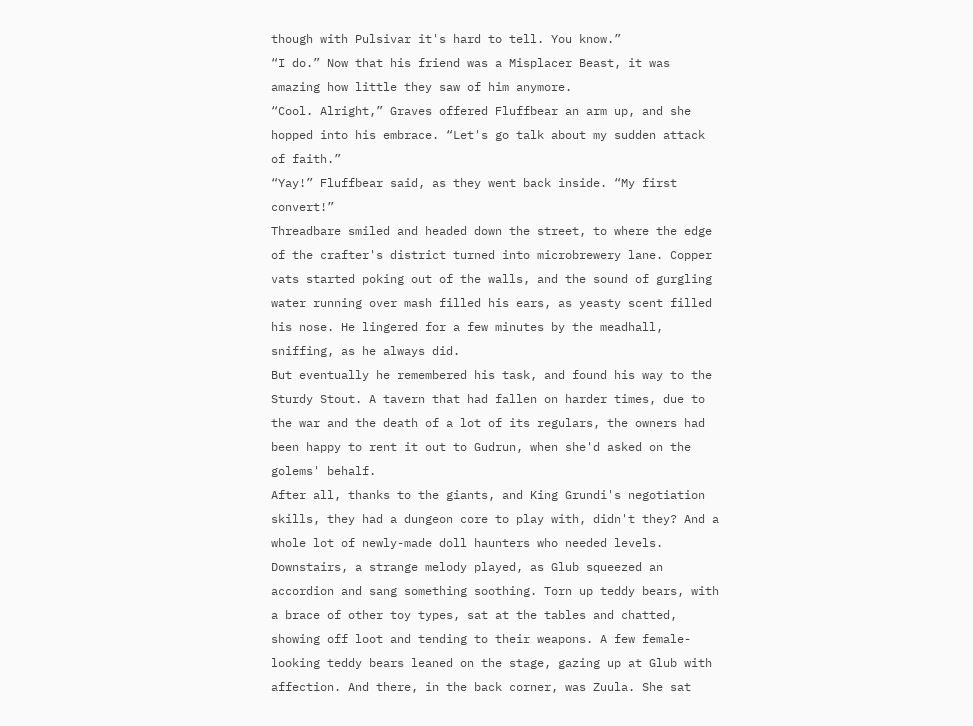though with Pulsivar it's hard to tell. You know.”
“I do.” Now that his friend was a Misplacer Beast, it was amazing how little they saw of him anymore.
“Cool. Alright,” Graves offered Fluffbear an arm up, and she hopped into his embrace. “Let's go talk about my sudden attack of faith.”
“Yay!” Fluffbear said, as they went back inside. “My first convert!”
Threadbare smiled and headed down the street, to where the edge of the crafter's district turned into microbrewery lane. Copper vats started poking out of the walls, and the sound of gurgling water running over mash filled his ears, as yeasty scent filled his nose. He lingered for a few minutes by the meadhall, sniffing, as he always did.
But eventually he remembered his task, and found his way to the Sturdy Stout. A tavern that had fallen on harder times, due to the war and the death of a lot of its regulars, the owners had been happy to rent it out to Gudrun, when she'd asked on the golems' behalf.
After all, thanks to the giants, and King Grundi's negotiation skills, they had a dungeon core to play with, didn't they? And a whole lot of newly-made doll haunters who needed levels.
Downstairs, a strange melody played, as Glub squeezed an accordion and sang something soothing. Torn up teddy bears, with a brace of other toy types, sat at the tables and chatted, showing off loot and tending to their weapons. A few female-looking teddy bears leaned on the stage, gazing up at Glub with affection. And there, in the back corner, was Zuula. She sat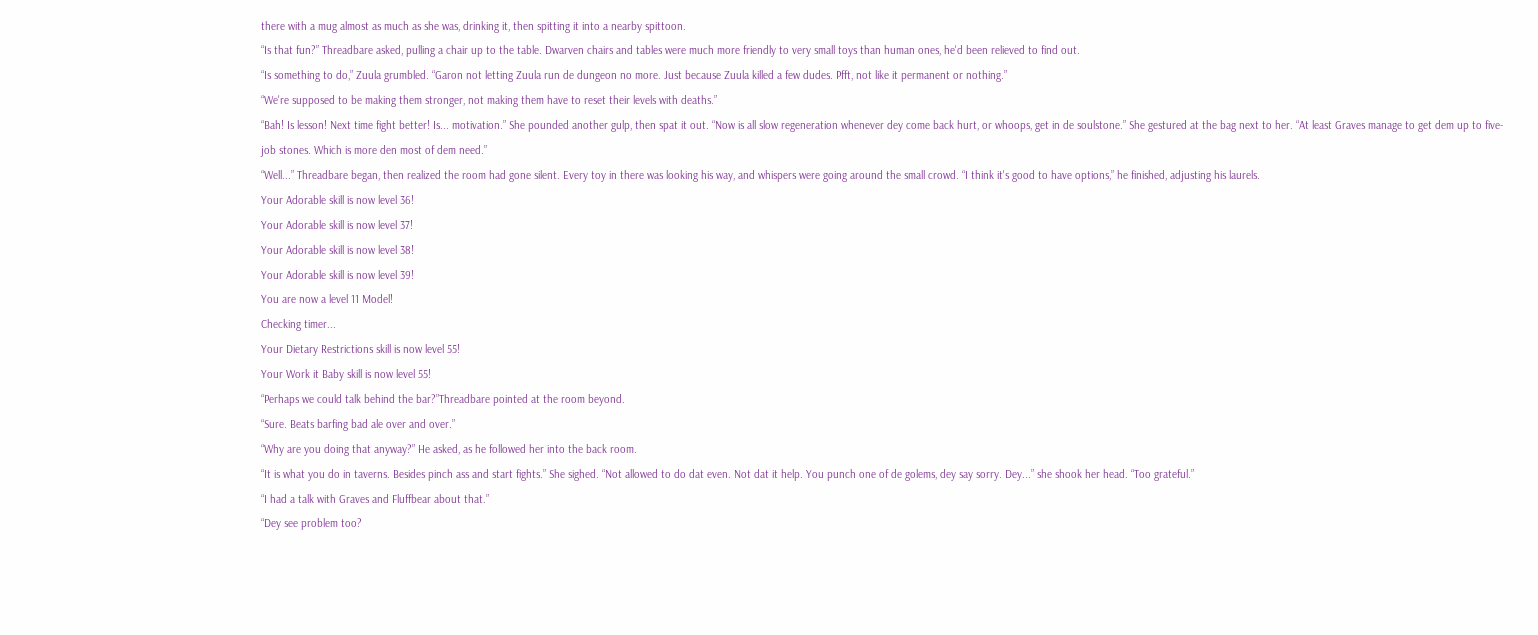there with a mug almost as much as she was, drinking it, then spitting it into a nearby spittoon.
“Is that fun?” Threadbare asked, pulling a chair up to the table. Dwarven chairs and tables were much more friendly to very small toys than human ones, he'd been relieved to find out.
“Is something to do,” Zuula grumbled. “Garon not letting Zuula run de dungeon no more. Just because Zuula killed a few dudes. Pfft, not like it permanent or nothing.”
“We're supposed to be making them stronger, not making them have to reset their levels with deaths.”
“Bah! Is lesson! Next time fight better! Is... motivation.” She pounded another gulp, then spat it out. “Now is all slow regeneration whenever dey come back hurt, or whoops, get in de soulstone.” She gestured at the bag next to her. “At least Graves manage to get dem up to five-job stones. Which is more den most of dem need.”
“Well...” Threadbare began, then realized the room had gone silent. Every toy in there was looking his way, and whispers were going around the small crowd. “I think it's good to have options,” he finished, adjusting his laurels.
Your Adorable skill is now level 36!
Your Adorable skill is now level 37!
Your Adorable skill is now level 38!
Your Adorable skill is now level 39!
You are now a level 11 Model!
Checking timer...
Your Dietary Restrictions skill is now level 55!
Your Work it Baby skill is now level 55!
“Perhaps we could talk behind the bar?”Threadbare pointed at the room beyond.
“Sure. Beats barfing bad ale over and over.”
“Why are you doing that anyway?” He asked, as he followed her into the back room.
“It is what you do in taverns. Besides pinch ass and start fights.” She sighed. “Not allowed to do dat even. Not dat it help. You punch one of de golems, dey say sorry. Dey...” she shook her head. “Too grateful.”
“I had a talk with Graves and Fluffbear about that.”
“Dey see problem too?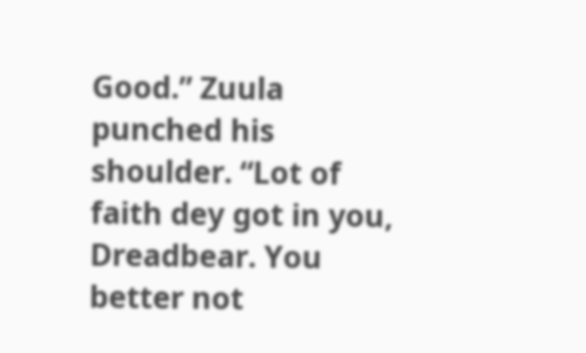Good.” Zuula punched his shoulder. “Lot of faith dey got in you, Dreadbear. You better not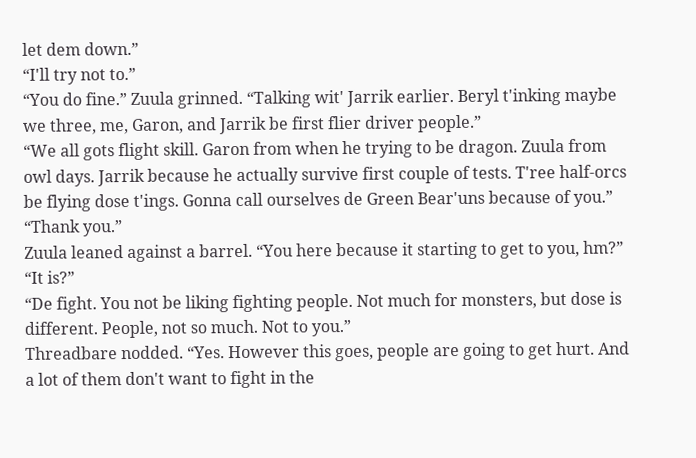let dem down.”
“I'll try not to.”
“You do fine.” Zuula grinned. “Talking wit' Jarrik earlier. Beryl t'inking maybe we three, me, Garon, and Jarrik be first flier driver people.”
“We all gots flight skill. Garon from when he trying to be dragon. Zuula from owl days. Jarrik because he actually survive first couple of tests. T'ree half-orcs be flying dose t'ings. Gonna call ourselves de Green Bear'uns because of you.”
“Thank you.”
Zuula leaned against a barrel. “You here because it starting to get to you, hm?”
“It is?”
“De fight. You not be liking fighting people. Not much for monsters, but dose is different. People, not so much. Not to you.”
Threadbare nodded. “Yes. However this goes, people are going to get hurt. And a lot of them don't want to fight in the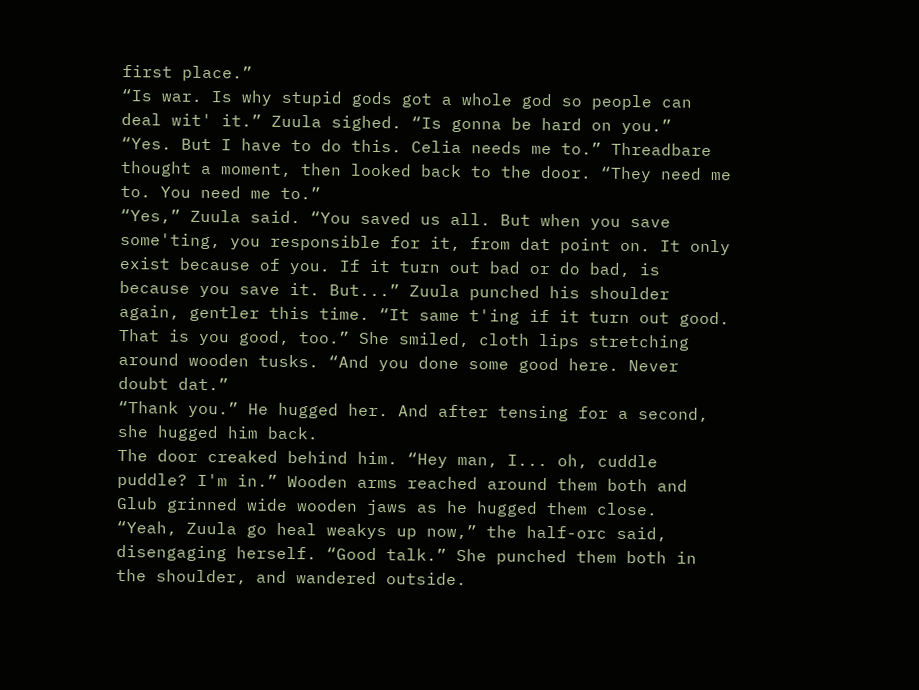first place.”
“Is war. Is why stupid gods got a whole god so people can deal wit' it.” Zuula sighed. “Is gonna be hard on you.”
“Yes. But I have to do this. Celia needs me to.” Threadbare thought a moment, then looked back to the door. “They need me to. You need me to.”
“Yes,” Zuula said. “You saved us all. But when you save some'ting, you responsible for it, from dat point on. It only exist because of you. If it turn out bad or do bad, is because you save it. But...” Zuula punched his shoulder again, gentler this time. “It same t'ing if it turn out good. That is you good, too.” She smiled, cloth lips stretching around wooden tusks. “And you done some good here. Never doubt dat.”
“Thank you.” He hugged her. And after tensing for a second, she hugged him back.
The door creaked behind him. “Hey man, I... oh, cuddle puddle? I'm in.” Wooden arms reached around them both and Glub grinned wide wooden jaws as he hugged them close.
“Yeah, Zuula go heal weakys up now,” the half-orc said, disengaging herself. “Good talk.” She punched them both in the shoulder, and wandered outside.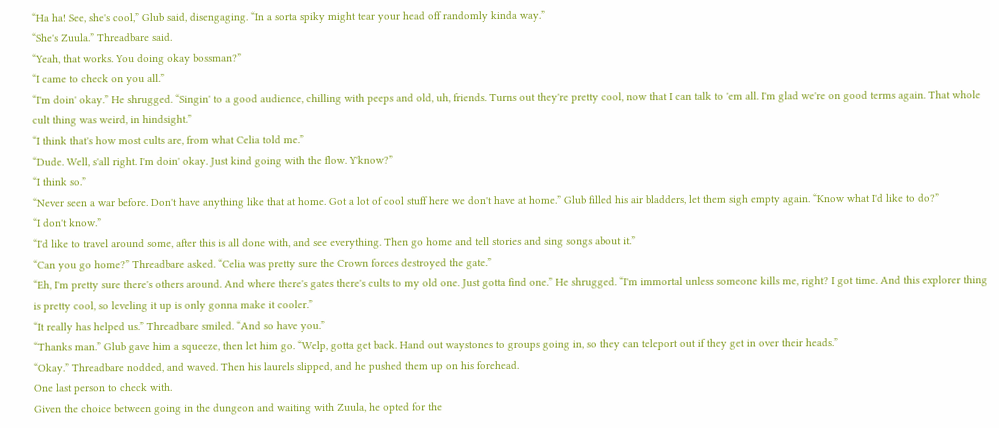“Ha ha! See, she's cool,” Glub said, disengaging. “In a sorta spiky might tear your head off randomly kinda way.”
“She's Zuula.” Threadbare said.
“Yeah, that works. You doing okay bossman?”
“I came to check on you all.”
“I'm doin' okay.” He shrugged. “Singin' to a good audience, chilling with peeps and old, uh, friends. Turns out they're pretty cool, now that I can talk to 'em all. I'm glad we're on good terms again. That whole cult thing was weird, in hindsight.”
“I think that's how most cults are, from what Celia told me.”
“Dude. Well, s'all right. I'm doin' okay. Just kind going with the flow. Y'know?”
“I think so.”
“Never seen a war before. Don't have anything like that at home. Got a lot of cool stuff here we don't have at home.” Glub filled his air bladders, let them sigh empty again. “Know what I'd like to do?”
“I don't know.”
“I'd like to travel around some, after this is all done with, and see everything. Then go home and tell stories and sing songs about it.”
“Can you go home?” Threadbare asked. “Celia was pretty sure the Crown forces destroyed the gate.”
“Eh, I'm pretty sure there's others around. And where there's gates there's cults to my old one. Just gotta find one.” He shrugged. “I'm immortal unless someone kills me, right? I got time. And this explorer thing is pretty cool, so leveling it up is only gonna make it cooler.”
“It really has helped us.” Threadbare smiled. “And so have you.”
“Thanks man.” Glub gave him a squeeze, then let him go. “Welp, gotta get back. Hand out waystones to groups going in, so they can teleport out if they get in over their heads.”
“Okay.” Threadbare nodded, and waved. Then his laurels slipped, and he pushed them up on his forehead.
One last person to check with.
Given the choice between going in the dungeon and waiting with Zuula, he opted for the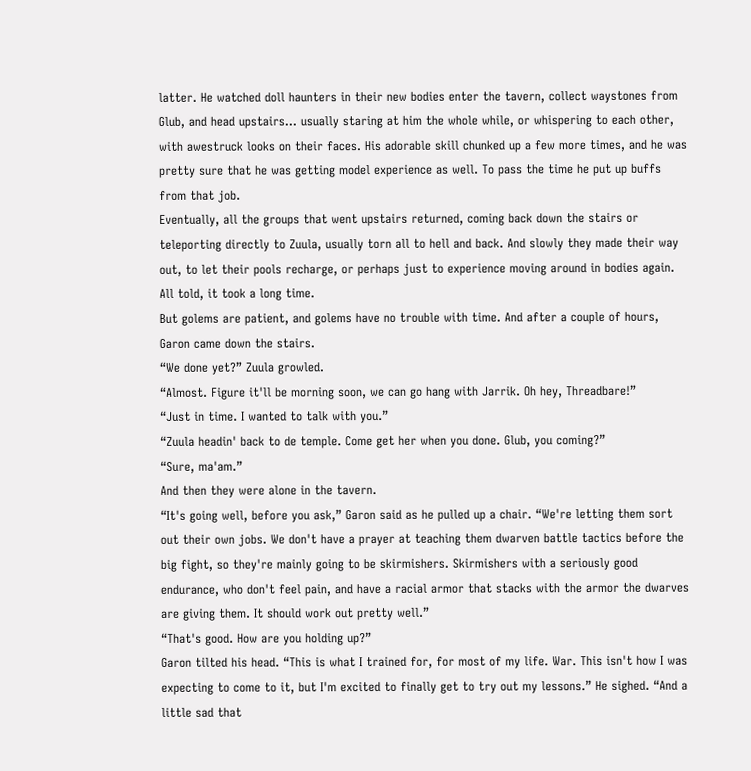latter. He watched doll haunters in their new bodies enter the tavern, collect waystones from Glub, and head upstairs... usually staring at him the whole while, or whispering to each other, with awestruck looks on their faces. His adorable skill chunked up a few more times, and he was pretty sure that he was getting model experience as well. To pass the time he put up buffs from that job.
Eventually, all the groups that went upstairs returned, coming back down the stairs or teleporting directly to Zuula, usually torn all to hell and back. And slowly they made their way out, to let their pools recharge, or perhaps just to experience moving around in bodies again. All told, it took a long time.
But golems are patient, and golems have no trouble with time. And after a couple of hours, Garon came down the stairs.
“We done yet?” Zuula growled.
“Almost. Figure it'll be morning soon, we can go hang with Jarrik. Oh hey, Threadbare!”
“Just in time. I wanted to talk with you.”
“Zuula headin' back to de temple. Come get her when you done. Glub, you coming?”
“Sure, ma'am.”
And then they were alone in the tavern.
“It's going well, before you ask,” Garon said as he pulled up a chair. “We're letting them sort out their own jobs. We don't have a prayer at teaching them dwarven battle tactics before the big fight, so they're mainly going to be skirmishers. Skirmishers with a seriously good endurance, who don't feel pain, and have a racial armor that stacks with the armor the dwarves are giving them. It should work out pretty well.”
“That's good. How are you holding up?”
Garon tilted his head. “This is what I trained for, for most of my life. War. This isn't how I was expecting to come to it, but I'm excited to finally get to try out my lessons.” He sighed. “And a little sad that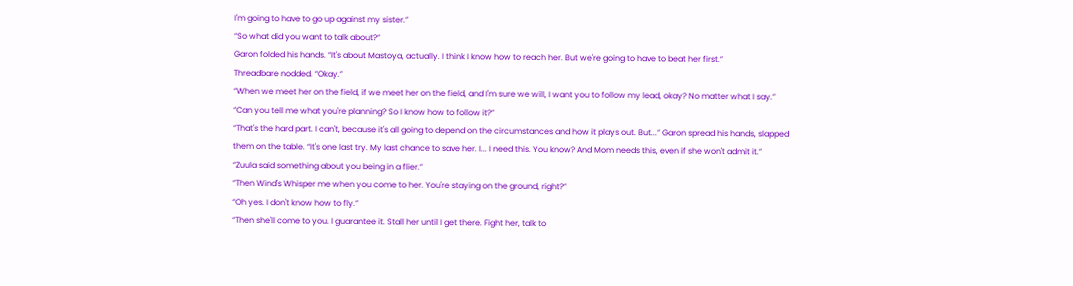I'm going to have to go up against my sister.”
“So what did you want to talk about?”
Garon folded his hands. “It's about Mastoya, actually. I think I know how to reach her. But we're going to have to beat her first.”
Threadbare nodded. “Okay.”
“When we meet her on the field, if we meet her on the field, and I'm sure we will, I want you to follow my lead, okay? No matter what I say.”
“Can you tell me what you're planning? So I know how to follow it?”
“That's the hard part. I can't, because it's all going to depend on the circumstances and how it plays out. But...” Garon spread his hands, slapped them on the table. “It's one last try. My last chance to save her. I... I need this. You know? And Mom needs this, even if she won't admit it.”
“Zuula said something about you being in a flier.”
“Then Wind's Whisper me when you come to her. You're staying on the ground, right?”
“Oh yes. I don't know how to fly.”
“Then she'll come to you. I guarantee it. Stall her until I get there. Fight her, talk to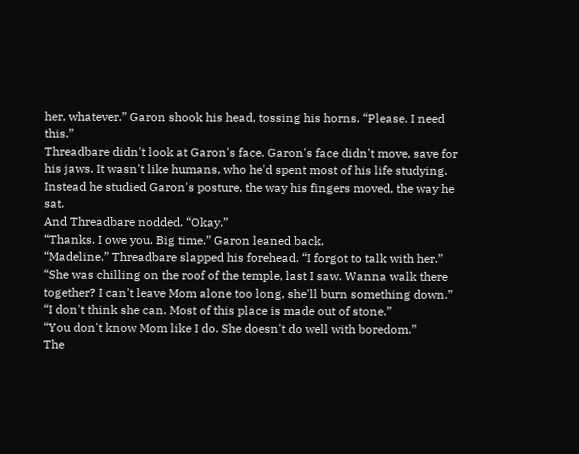her, whatever.” Garon shook his head, tossing his horns. “Please. I need this.”
Threadbare didn't look at Garon's face. Garon's face didn't move, save for his jaws. It wasn't like humans, who he'd spent most of his life studying. Instead he studied Garon's posture, the way his fingers moved, the way he sat.
And Threadbare nodded. “Okay.”
“Thanks. I owe you. Big time.” Garon leaned back.
“Madeline.” Threadbare slapped his forehead. “I forgot to talk with her.”
“She was chilling on the roof of the temple, last I saw. Wanna walk there together? I can't leave Mom alone too long, she'll burn something down.”
“I don't think she can. Most of this place is made out of stone.”
“You don't know Mom like I do. She doesn't do well with boredom.”
The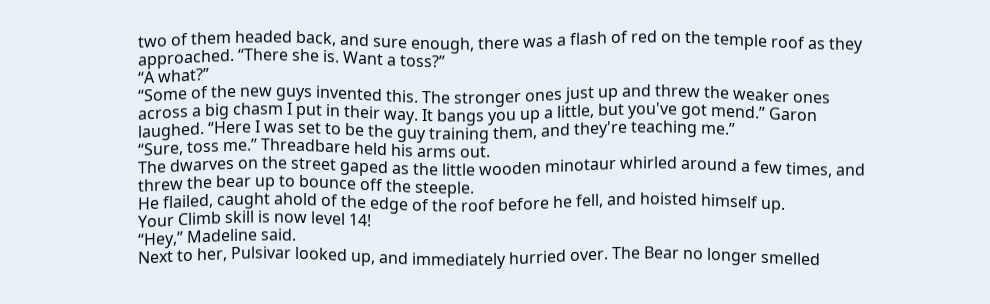two of them headed back, and sure enough, there was a flash of red on the temple roof as they approached. “There she is. Want a toss?”
“A what?”
“Some of the new guys invented this. The stronger ones just up and threw the weaker ones across a big chasm I put in their way. It bangs you up a little, but you've got mend.” Garon laughed. “Here I was set to be the guy training them, and they're teaching me.”
“Sure, toss me.” Threadbare held his arms out.
The dwarves on the street gaped as the little wooden minotaur whirled around a few times, and threw the bear up to bounce off the steeple.
He flailed, caught ahold of the edge of the roof before he fell, and hoisted himself up.
Your Climb skill is now level 14!
“Hey,” Madeline said.
Next to her, Pulsivar looked up, and immediately hurried over. The Bear no longer smelled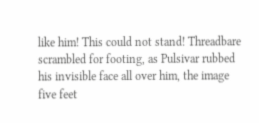like him! This could not stand! Threadbare scrambled for footing, as Pulsivar rubbed his invisible face all over him, the image five feet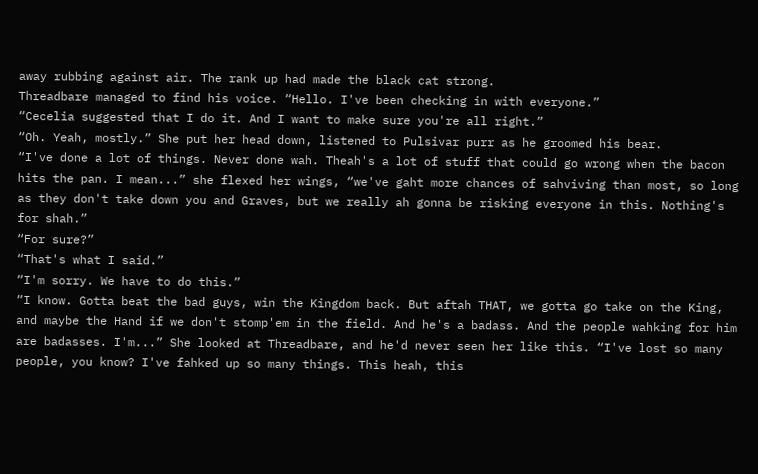away rubbing against air. The rank up had made the black cat strong.
Threadbare managed to find his voice. “Hello. I've been checking in with everyone.”
“Cecelia suggested that I do it. And I want to make sure you're all right.”
“Oh. Yeah, mostly.” She put her head down, listened to Pulsivar purr as he groomed his bear.
“I've done a lot of things. Never done wah. Theah's a lot of stuff that could go wrong when the bacon hits the pan. I mean...” she flexed her wings, “we've gaht more chances of sahviving than most, so long as they don't take down you and Graves, but we really ah gonna be risking everyone in this. Nothing's for shah.”
“For sure?”
“That's what I said.”
“I'm sorry. We have to do this.”
“I know. Gotta beat the bad guys, win the Kingdom back. But aftah THAT, we gotta go take on the King, and maybe the Hand if we don't stomp'em in the field. And he's a badass. And the people wahking for him are badasses. I'm...” She looked at Threadbare, and he'd never seen her like this. “I've lost so many people, you know? I've fahked up so many things. This heah, this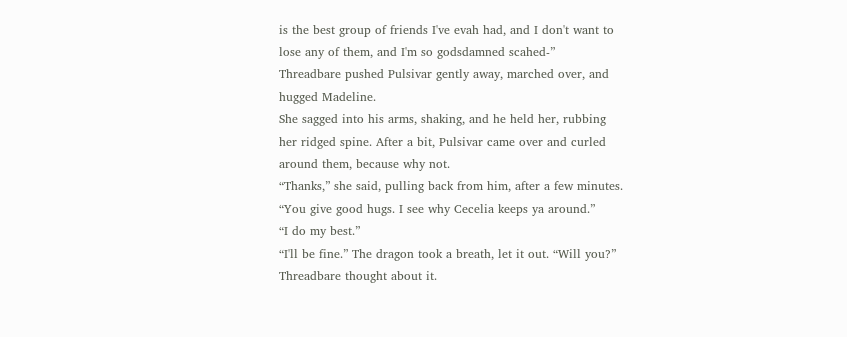is the best group of friends I've evah had, and I don't want to lose any of them, and I'm so godsdamned scahed-”
Threadbare pushed Pulsivar gently away, marched over, and hugged Madeline.
She sagged into his arms, shaking, and he held her, rubbing her ridged spine. After a bit, Pulsivar came over and curled around them, because why not.
“Thanks,” she said, pulling back from him, after a few minutes. “You give good hugs. I see why Cecelia keeps ya around.”
“I do my best.”
“I'll be fine.” The dragon took a breath, let it out. “Will you?”
Threadbare thought about it.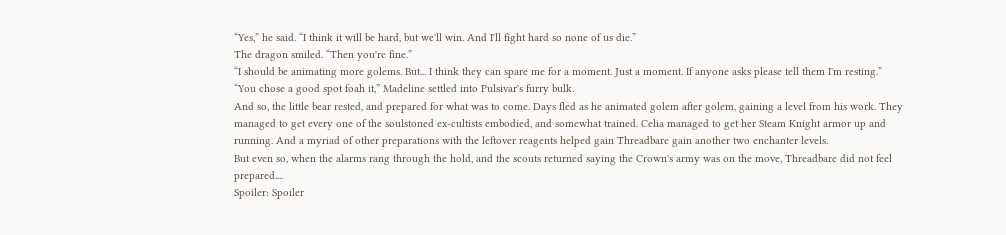“Yes,” he said. “I think it will be hard, but we'll win. And I'll fight hard so none of us die.”
The dragon smiled. “Then you're fine.”
“I should be animating more golems. But... I think they can spare me for a moment. Just a moment. If anyone asks please tell them I'm resting.”
“You chose a good spot foah it,” Madeline settled into Pulsivar's furry bulk.
And so, the little bear rested, and prepared for what was to come. Days fled as he animated golem after golem, gaining a level from his work. They managed to get every one of the soulstoned ex-cultists embodied, and somewhat trained. Celia managed to get her Steam Knight armor up and running. And a myriad of other preparations with the leftover reagents helped gain Threadbare gain another two enchanter levels.
But even so, when the alarms rang through the hold, and the scouts returned saying the Crown's army was on the move, Threadbare did not feel prepared....
Spoiler: Spoiler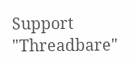Support "Threadbare"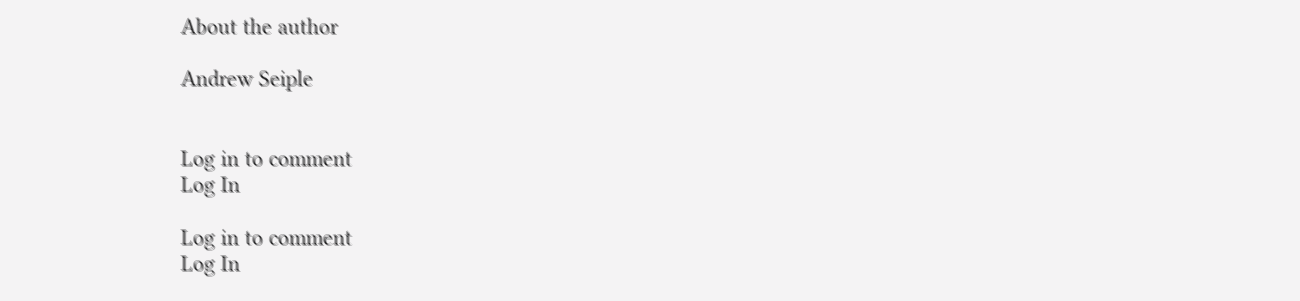About the author

Andrew Seiple


Log in to comment
Log In

Log in to comment
Log In